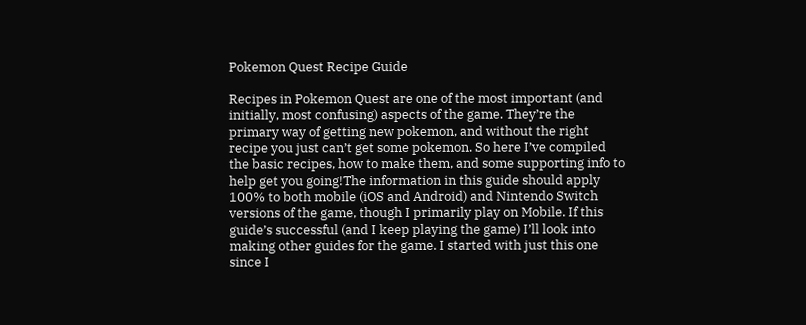Pokemon Quest Recipe Guide

Recipes in Pokemon Quest are one of the most important (and initially, most confusing) aspects of the game. They’re the primary way of getting new pokemon, and without the right recipe you just can’t get some pokemon. So here I’ve compiled the basic recipes, how to make them, and some supporting info to help get you going!The information in this guide should apply 100% to both mobile (iOS and Android) and Nintendo Switch versions of the game, though I primarily play on Mobile. If this guide’s successful (and I keep playing the game) I’ll look into making other guides for the game. I started with just this one since I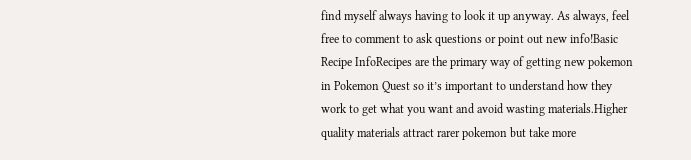find myself always having to look it up anyway. As always, feel free to comment to ask questions or point out new info!Basic Recipe InfoRecipes are the primary way of getting new pokemon in Pokemon Quest so it’s important to understand how they work to get what you want and avoid wasting materials.Higher quality materials attract rarer pokemon but take more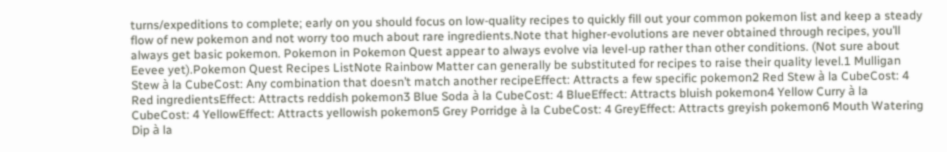turns/expeditions to complete; early on you should focus on low-quality recipes to quickly fill out your common pokemon list and keep a steady flow of new pokemon and not worry too much about rare ingredients.Note that higher-evolutions are never obtained through recipes, you’ll always get basic pokemon. Pokemon in Pokemon Quest appear to always evolve via level-up rather than other conditions. (Not sure about Eevee yet).Pokemon Quest Recipes ListNote Rainbow Matter can generally be substituted for recipes to raise their quality level.1 Mulligan Stew à la CubeCost: Any combination that doesn’t match another recipeEffect: Attracts a few specific pokemon2 Red Stew à la CubeCost: 4 Red ingredientsEffect: Attracts reddish pokemon3 Blue Soda à la CubeCost: 4 BlueEffect: Attracts bluish pokemon4 Yellow Curry à la CubeCost: 4 YellowEffect: Attracts yellowish pokemon5 Grey Porridge à la CubeCost: 4 GreyEffect: Attracts greyish pokemon6 Mouth Watering Dip à la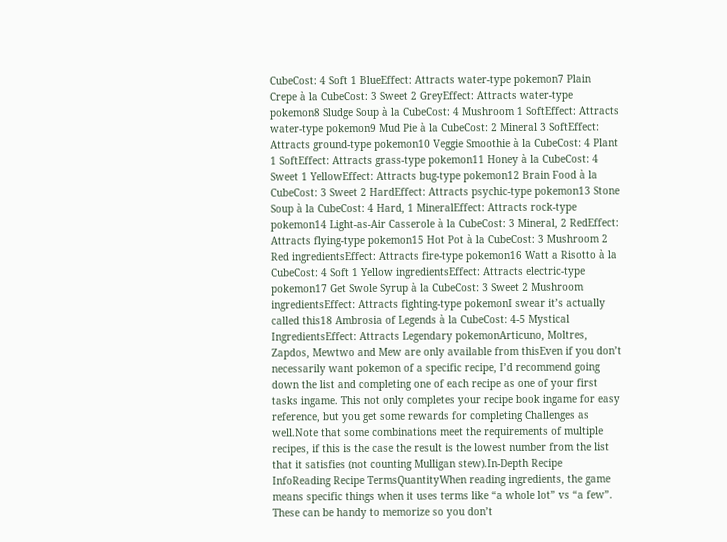CubeCost: 4 Soft 1 BlueEffect: Attracts water-type pokemon7 Plain Crepe à la CubeCost: 3 Sweet 2 GreyEffect: Attracts water-type pokemon8 Sludge Soup à la CubeCost: 4 Mushroom 1 SoftEffect: Attracts water-type pokemon9 Mud Pie à la CubeCost: 2 Mineral 3 SoftEffect: Attracts ground-type pokemon10 Veggie Smoothie à la CubeCost: 4 Plant 1 SoftEffect: Attracts grass-type pokemon11 Honey à la CubeCost: 4 Sweet 1 YellowEffect: Attracts bug-type pokemon12 Brain Food à la CubeCost: 3 Sweet 2 HardEffect: Attracts psychic-type pokemon13 Stone Soup à la CubeCost: 4 Hard, 1 MineralEffect: Attracts rock-type pokemon14 Light-as-Air Casserole à la CubeCost: 3 Mineral, 2 RedEffect: Attracts flying-type pokemon15 Hot Pot à la CubeCost: 3 Mushroom 2 Red ingredientsEffect: Attracts fire-type pokemon16 Watt a Risotto à la CubeCost: 4 Soft 1 Yellow ingredientsEffect: Attracts electric-type pokemon17 Get Swole Syrup à la CubeCost: 3 Sweet 2 Mushroom ingredientsEffect: Attracts fighting-type pokemonI swear it’s actually called this18 Ambrosia of Legends à la CubeCost: 4-5 Mystical IngredientsEffect: Attracts Legendary pokemonArticuno, Moltres, Zapdos, Mewtwo and Mew are only available from thisEven if you don’t necessarily want pokemon of a specific recipe, I’d recommend going down the list and completing one of each recipe as one of your first tasks ingame. This not only completes your recipe book ingame for easy reference, but you get some rewards for completing Challenges as well.Note that some combinations meet the requirements of multiple recipes, if this is the case the result is the lowest number from the list that it satisfies (not counting Mulligan stew).In-Depth Recipe InfoReading Recipe TermsQuantityWhen reading ingredients, the game means specific things when it uses terms like “a whole lot” vs “a few”. These can be handy to memorize so you don’t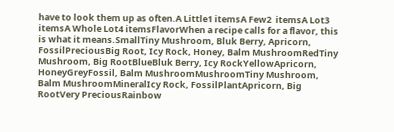have to look them up as often.A Little1 itemsA Few2  itemsA Lot3 itemsA Whole Lot4 itemsFlavorWhen a recipe calls for a flavor, this is what it means.SmallTiny Mushroom, Bluk Berry, Apricorn, FossilPreciousBig Root, Icy Rock, Honey, Balm MushroomRedTiny Mushroom, Big RootBlueBluk Berry, Icy RockYellowApricorn, HoneyGreyFossil, Balm MushroomMushroomTiny Mushroom, Balm MushroomMineralIcy Rock, FossilPlantApricorn, Big RootVery PreciousRainbow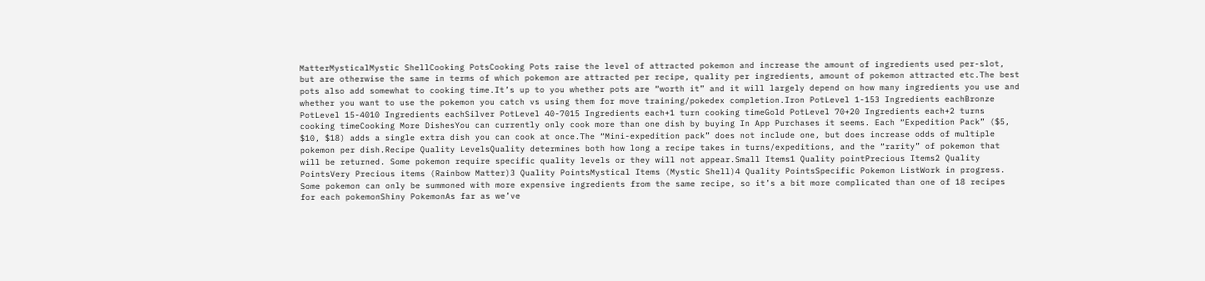MatterMysticalMystic ShellCooking PotsCooking Pots raise the level of attracted pokemon and increase the amount of ingredients used per-slot, but are otherwise the same in terms of which pokemon are attracted per recipe, quality per ingredients, amount of pokemon attracted etc.The best pots also add somewhat to cooking time.It’s up to you whether pots are “worth it” and it will largely depend on how many ingredients you use and whether you want to use the pokemon you catch vs using them for move training/pokedex completion.Iron PotLevel 1-153 Ingredients eachBronze PotLevel 15-4010 Ingredients eachSilver PotLevel 40-7015 Ingredients each+1 turn cooking timeGold PotLevel 70+20 Ingredients each+2 turns cooking timeCooking More DishesYou can currently only cook more than one dish by buying In App Purchases it seems. Each “Expedition Pack” ($5, $10, $18) adds a single extra dish you can cook at once.The “Mini-expedition pack” does not include one, but does increase odds of multiple pokemon per dish.Recipe Quality LevelsQuality determines both how long a recipe takes in turns/expeditions, and the “rarity” of pokemon that will be returned. Some pokemon require specific quality levels or they will not appear.Small Items1 Quality pointPrecious Items2 Quality PointsVery Precious items (Rainbow Matter)3 Quality PointsMystical Items (Mystic Shell)4 Quality PointsSpecific Pokemon ListWork in progress. Some pokemon can only be summoned with more expensive ingredients from the same recipe, so it’s a bit more complicated than one of 18 recipes for each pokemonShiny PokemonAs far as we’ve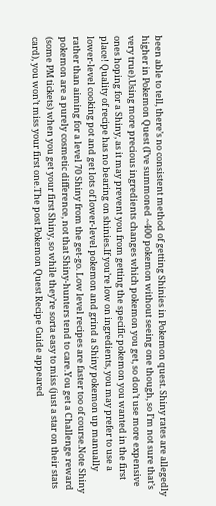been able to tell, there’s no consistent method of getting Shinies in Pokemon quest. Shiny rates are allegedly higher in Pokemon Quest (I’ve summoned ~400 pokemon without seeing one though, so I’m not sure that’s very true).Using more precious ingredients changes which pokemon you get, so don’t use more expensive ones hoping for a Shiny, as it may prevent you from getting the specific pokemon you wanted in the first place! Quality of recipe has no bearing on shinies.If you’re low on ingredients, you may prefer to use a lower-level cooking pot and get lots of lower-level pokemon and grind a Shiny pokemon up manually rather than aiming for a level 70 Shiny from the get-go. Low level recipes are faster too of course.Note Shiny pokemon are a purely cosmetic difference, not that Shiny-hunters tend to care.You get a Challenge reward (some PM tickets) when you get your first Shiny, so while they’re sorta easy to miss (just a star on their stats card), you won’t miss your first one.The post Pokemon Quest Recipe Guide appeared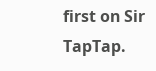first on Sir TapTap.